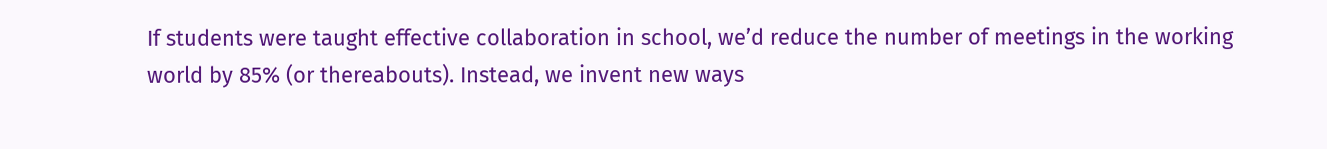If students were taught effective collaboration in school, we’d reduce the number of meetings in the working world by 85% (or thereabouts). Instead, we invent new ways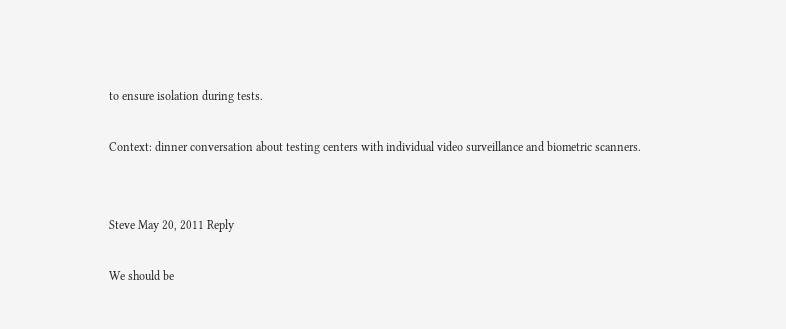to ensure isolation during tests.

Context: dinner conversation about testing centers with individual video surveillance and biometric scanners.


Steve May 20, 2011 Reply

We should be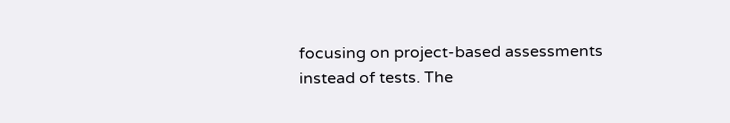focusing on project-based assessments instead of tests. The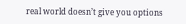real world doesn’t give you options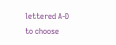lettered A-D to choose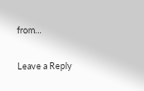from…

Leave a Reply